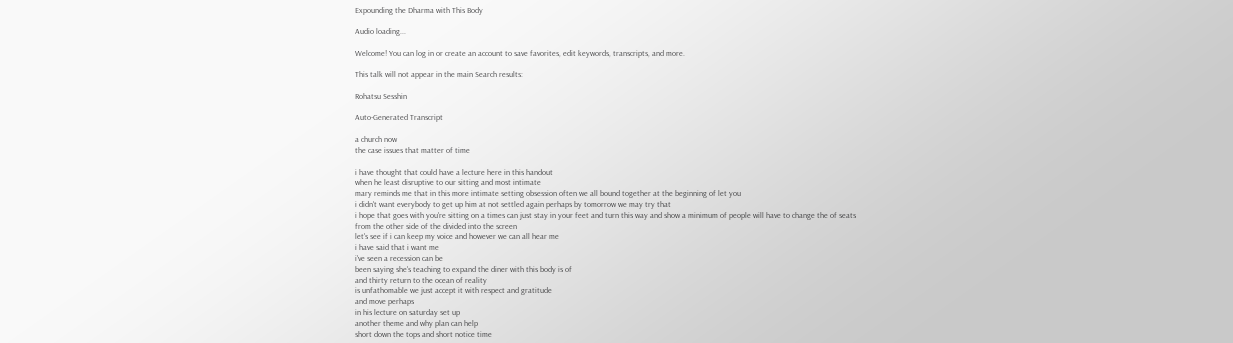Expounding the Dharma with This Body

Audio loading...

Welcome! You can log in or create an account to save favorites, edit keywords, transcripts, and more.

This talk will not appear in the main Search results:

Rohatsu Sesshin

Auto-Generated Transcript

a church now
the case issues that matter of time

i have thought that could have a lecture here in this handout
when he least disruptive to our sitting and most intimate
mary reminds me that in this more intimate setting obsession often we all bound together at the beginning of let you
i didn't want everybody to get up him at not settled again perhaps by tomorrow we may try that
i hope that goes with you're sitting on a times can just stay in your feet and turn this way and show a minimum of people will have to change the of seats from the other side of the divided into the screen
let's see if i can keep my voice and however we can all hear me
i have said that i want me
i've seen a recession can be
been saying she's teaching to expand the diner with this body is of
and thirty return to the ocean of reality
is unfathomable we just accept it with respect and gratitude
and move perhaps
in his lecture on saturday set up
another theme and why plan can help
short down the tops and short notice time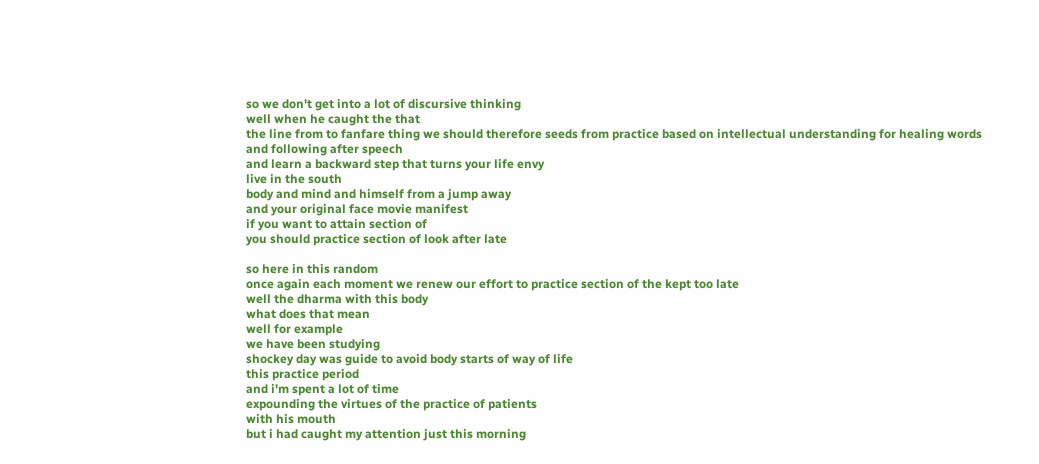so we don't get into a lot of discursive thinking
well when he caught the that
the line from to fanfare thing we should therefore seeds from practice based on intellectual understanding for healing words and following after speech
and learn a backward step that turns your life envy
live in the south
body and mind and himself from a jump away
and your original face movie manifest
if you want to attain section of
you should practice section of look after late

so here in this random
once again each moment we renew our effort to practice section of the kept too late
well the dharma with this body
what does that mean
well for example
we have been studying
shockey day was guide to avoid body starts of way of life
this practice period
and i'm spent a lot of time
expounding the virtues of the practice of patients
with his mouth
but i had caught my attention just this morning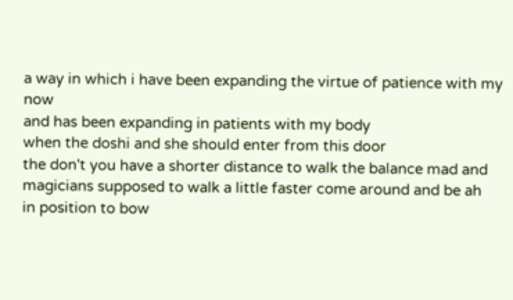a way in which i have been expanding the virtue of patience with my now
and has been expanding in patients with my body
when the doshi and she should enter from this door
the don't you have a shorter distance to walk the balance mad and magicians supposed to walk a little faster come around and be ah
in position to bow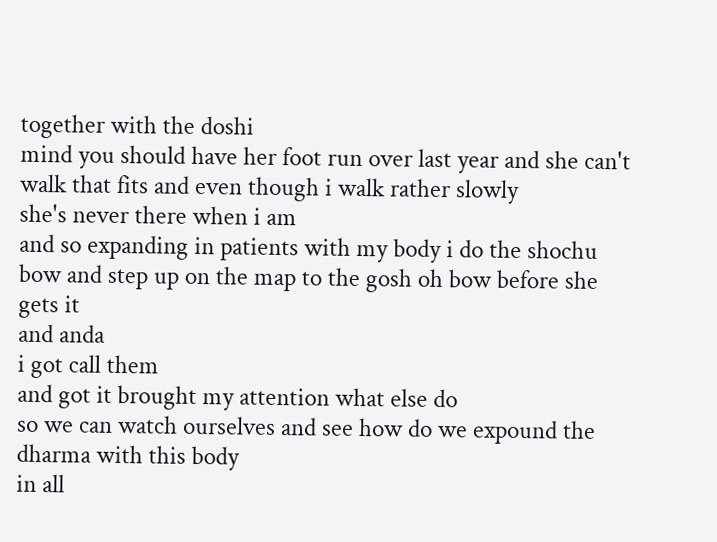together with the doshi
mind you should have her foot run over last year and she can't walk that fits and even though i walk rather slowly
she's never there when i am
and so expanding in patients with my body i do the shochu bow and step up on the map to the gosh oh bow before she gets it
and anda
i got call them
and got it brought my attention what else do
so we can watch ourselves and see how do we expound the dharma with this body
in all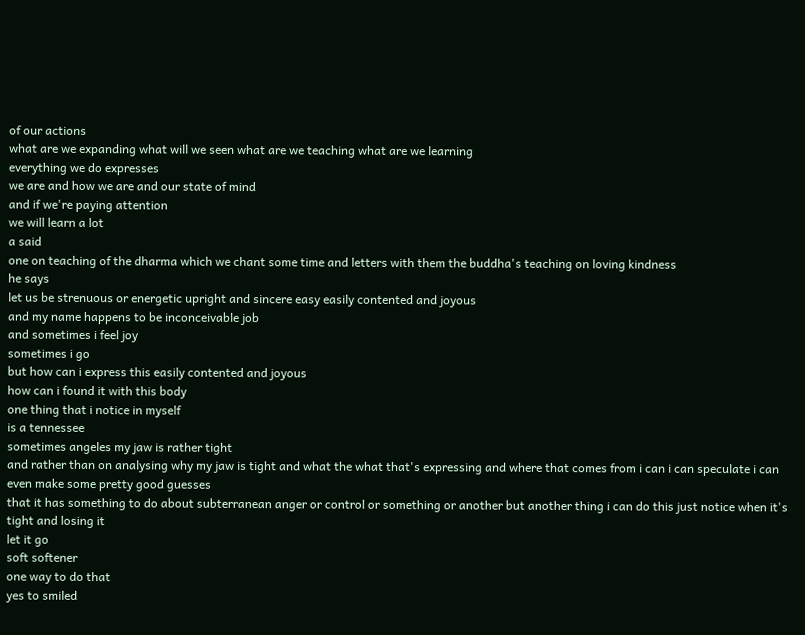of our actions
what are we expanding what will we seen what are we teaching what are we learning
everything we do expresses
we are and how we are and our state of mind
and if we're paying attention
we will learn a lot
a said
one on teaching of the dharma which we chant some time and letters with them the buddha's teaching on loving kindness
he says
let us be strenuous or energetic upright and sincere easy easily contented and joyous
and my name happens to be inconceivable job
and sometimes i feel joy
sometimes i go
but how can i express this easily contented and joyous
how can i found it with this body
one thing that i notice in myself
is a tennessee
sometimes angeles my jaw is rather tight
and rather than on analysing why my jaw is tight and what the what that's expressing and where that comes from i can i can speculate i can even make some pretty good guesses
that it has something to do about subterranean anger or control or something or another but another thing i can do this just notice when it's tight and losing it
let it go
soft softener
one way to do that
yes to smiled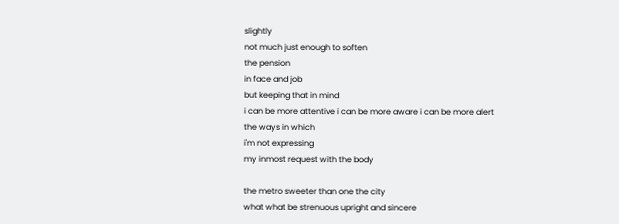slightly
not much just enough to soften
the pension
in face and job
but keeping that in mind
i can be more attentive i can be more aware i can be more alert
the ways in which
i'm not expressing
my inmost request with the body

the metro sweeter than one the city
what what be strenuous upright and sincere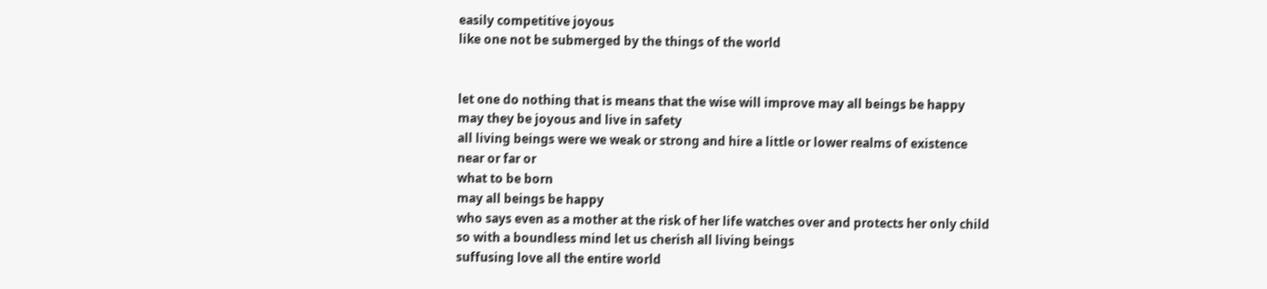easily competitive joyous
like one not be submerged by the things of the world


let one do nothing that is means that the wise will improve may all beings be happy
may they be joyous and live in safety
all living beings were we weak or strong and hire a little or lower realms of existence
near or far or
what to be born
may all beings be happy
who says even as a mother at the risk of her life watches over and protects her only child
so with a boundless mind let us cherish all living beings
suffusing love all the entire world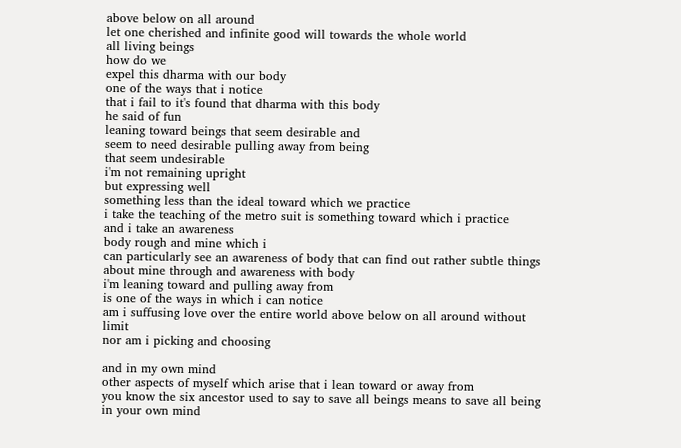above below on all around
let one cherished and infinite good will towards the whole world
all living beings
how do we
expel this dharma with our body
one of the ways that i notice
that i fail to it's found that dharma with this body
he said of fun
leaning toward beings that seem desirable and
seem to need desirable pulling away from being
that seem undesirable
i'm not remaining upright
but expressing well
something less than the ideal toward which we practice
i take the teaching of the metro suit is something toward which i practice
and i take an awareness
body rough and mine which i
can particularly see an awareness of body that can find out rather subtle things about mine through and awareness with body
i'm leaning toward and pulling away from
is one of the ways in which i can notice
am i suffusing love over the entire world above below on all around without limit
nor am i picking and choosing

and in my own mind
other aspects of myself which arise that i lean toward or away from
you know the six ancestor used to say to save all beings means to save all being in your own mind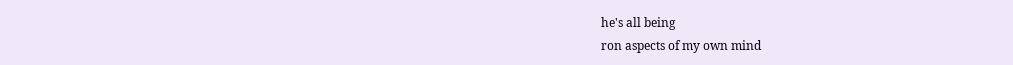he's all being
ron aspects of my own mind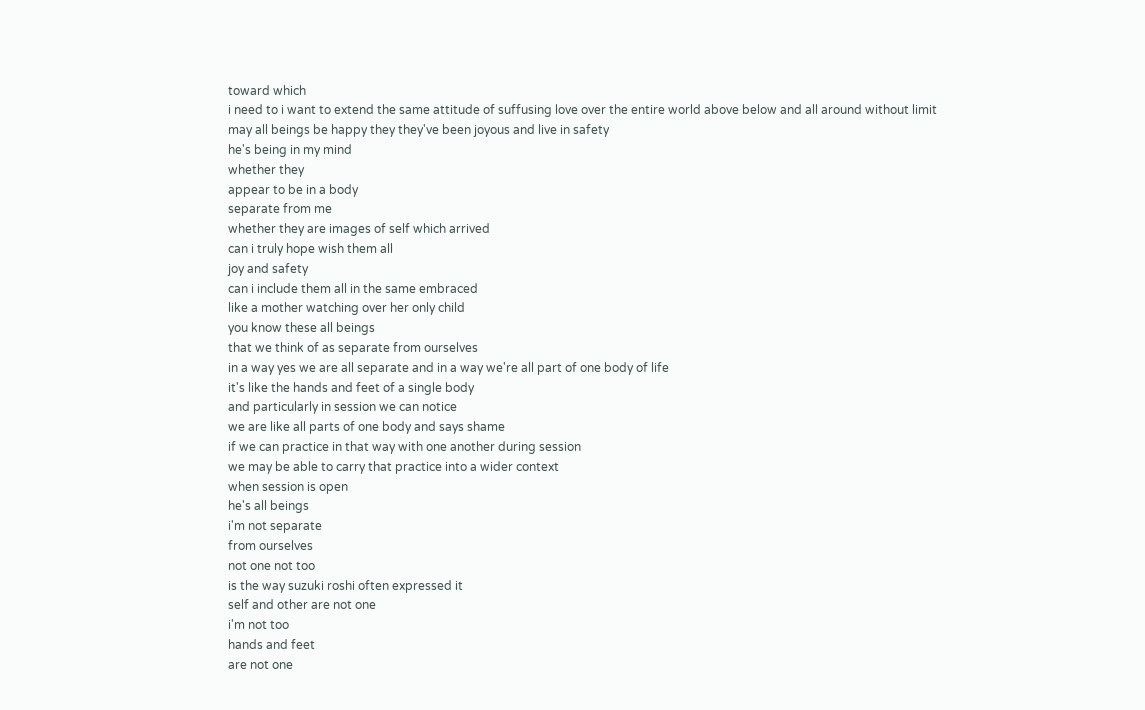toward which
i need to i want to extend the same attitude of suffusing love over the entire world above below and all around without limit
may all beings be happy they they've been joyous and live in safety
he's being in my mind
whether they
appear to be in a body
separate from me
whether they are images of self which arrived
can i truly hope wish them all
joy and safety
can i include them all in the same embraced
like a mother watching over her only child
you know these all beings
that we think of as separate from ourselves
in a way yes we are all separate and in a way we're all part of one body of life
it's like the hands and feet of a single body
and particularly in session we can notice
we are like all parts of one body and says shame
if we can practice in that way with one another during session
we may be able to carry that practice into a wider context
when session is open
he's all beings
i'm not separate
from ourselves
not one not too
is the way suzuki roshi often expressed it
self and other are not one
i'm not too
hands and feet
are not one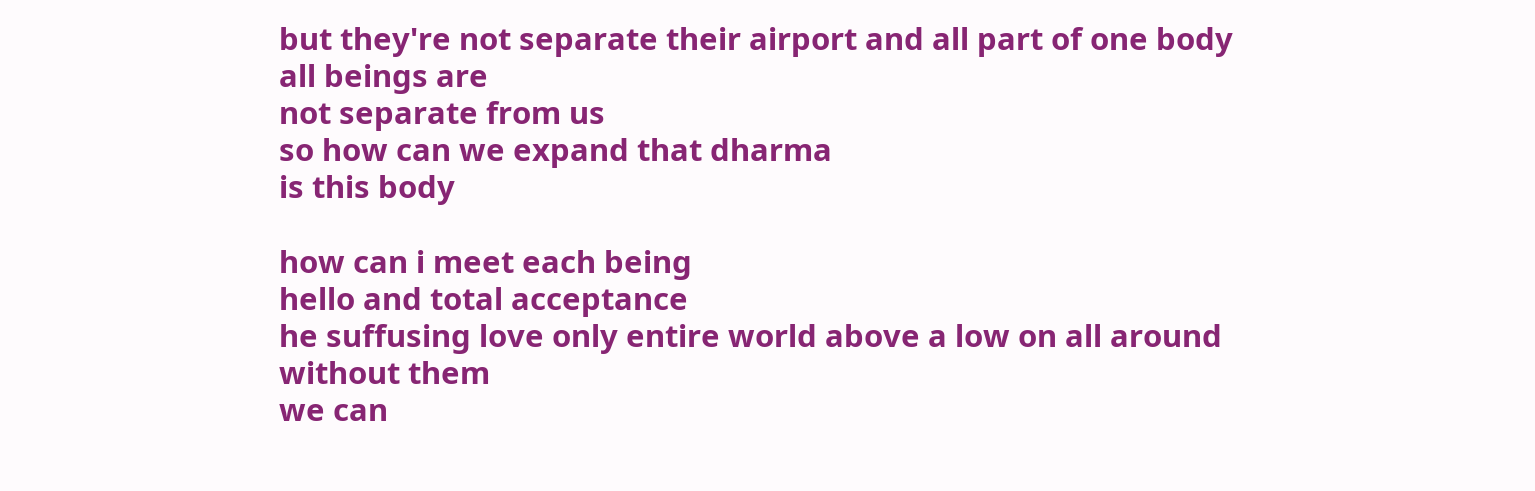but they're not separate their airport and all part of one body
all beings are
not separate from us
so how can we expand that dharma
is this body

how can i meet each being
hello and total acceptance
he suffusing love only entire world above a low on all around without them
we can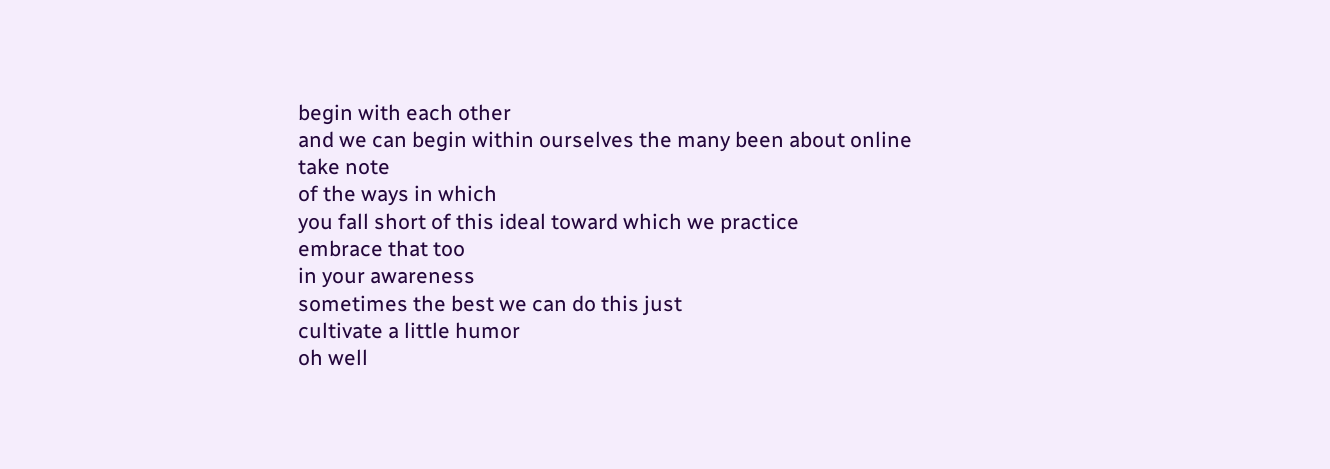begin with each other
and we can begin within ourselves the many been about online
take note
of the ways in which
you fall short of this ideal toward which we practice
embrace that too
in your awareness
sometimes the best we can do this just
cultivate a little humor
oh well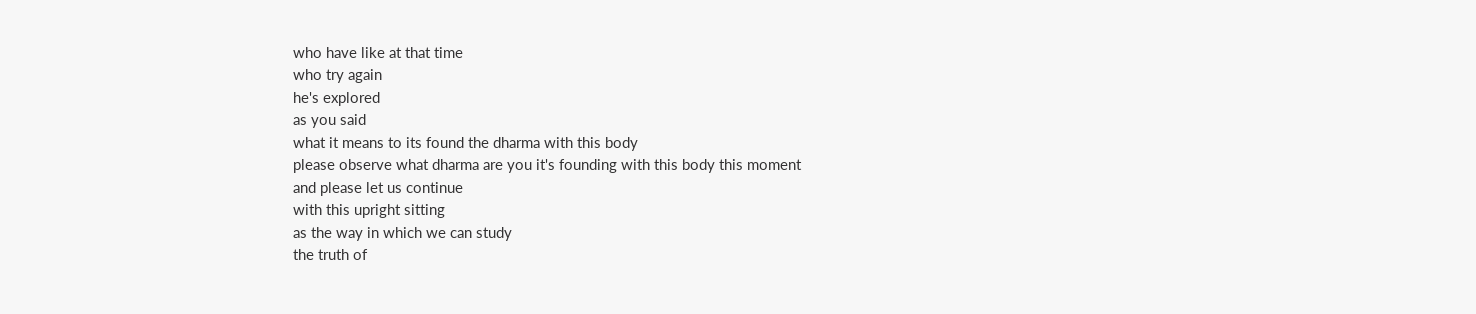who have like at that time
who try again
he's explored
as you said
what it means to its found the dharma with this body
please observe what dharma are you it's founding with this body this moment
and please let us continue
with this upright sitting
as the way in which we can study
the truth of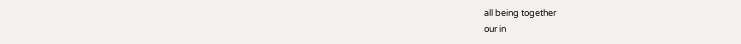all being together
our in